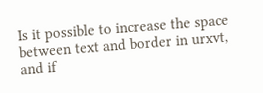Is it possible to increase the space between text and border in urxvt, and if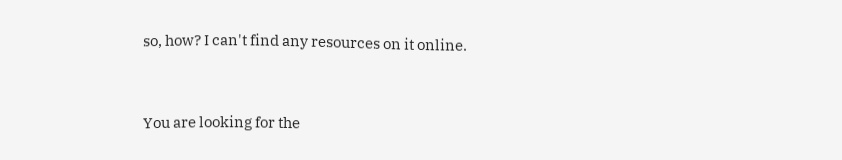so, how? I can't find any resources on it online.


You are looking for the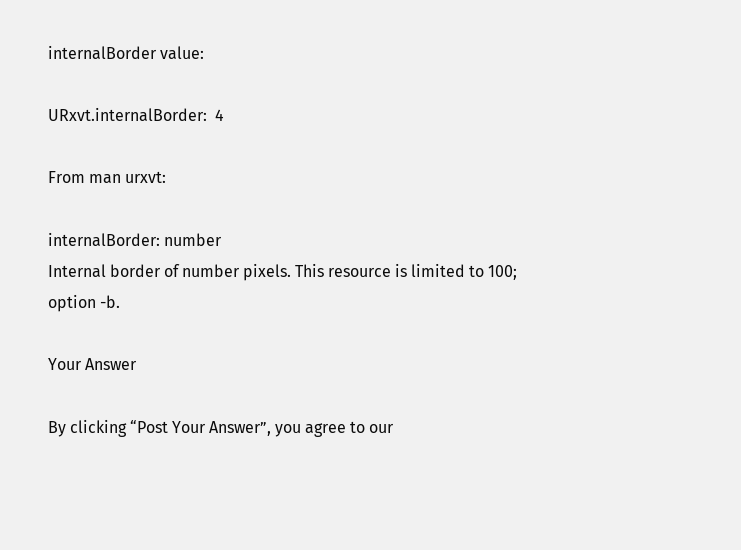internalBorder value:

URxvt.internalBorder:  4

From man urxvt:

internalBorder: number
Internal border of number pixels. This resource is limited to 100; option -b.

Your Answer

By clicking “Post Your Answer”, you agree to our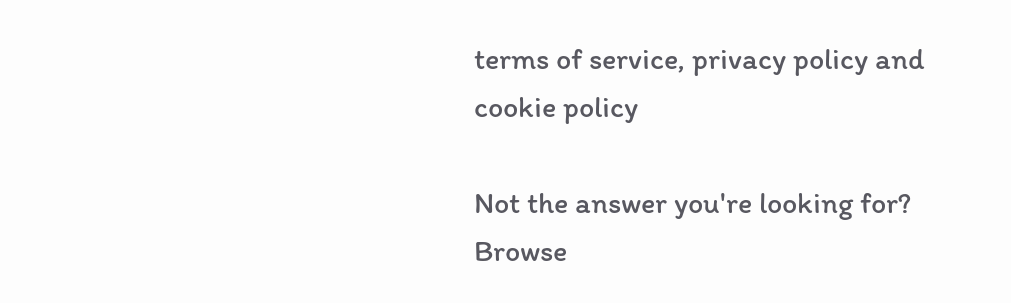terms of service, privacy policy and cookie policy

Not the answer you're looking for? Browse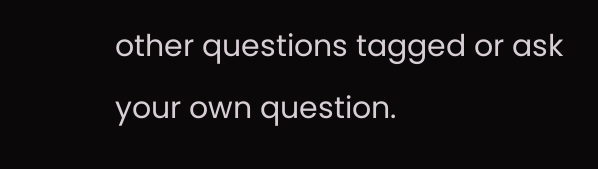other questions tagged or ask your own question.